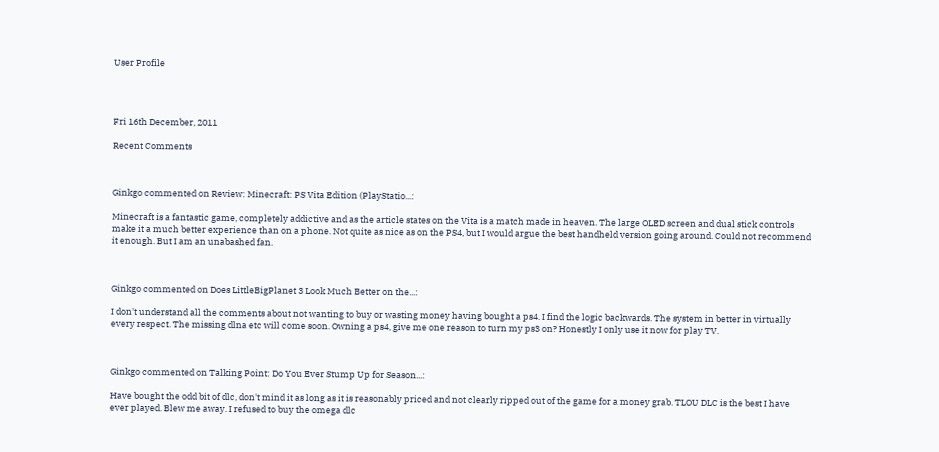User Profile




Fri 16th December, 2011

Recent Comments



Ginkgo commented on Review: Minecraft: PS Vita Edition (PlayStatio...:

Minecraft is a fantastic game, completely addictive and as the article states on the Vita is a match made in heaven. The large OLED screen and dual stick controls make it a much better experience than on a phone. Not quite as nice as on the PS4, but I would argue the best handheld version going around. Could not recommend it enough. But I am an unabashed fan.



Ginkgo commented on Does LittleBigPlanet 3 Look Much Better on the...:

I don't understand all the comments about not wanting to buy or wasting money having bought a ps4. I find the logic backwards. The system in better in virtually every respect. The missing dlna etc will come soon. Owning a ps4, give me one reason to turn my ps3 on? Honestly I only use it now for play TV.



Ginkgo commented on Talking Point: Do You Ever Stump Up for Season...:

Have bought the odd bit of dlc, don't mind it as long as it is reasonably priced and not clearly ripped out of the game for a money grab. TLOU DLC is the best I have ever played. Blew me away. I refused to buy the omega dlc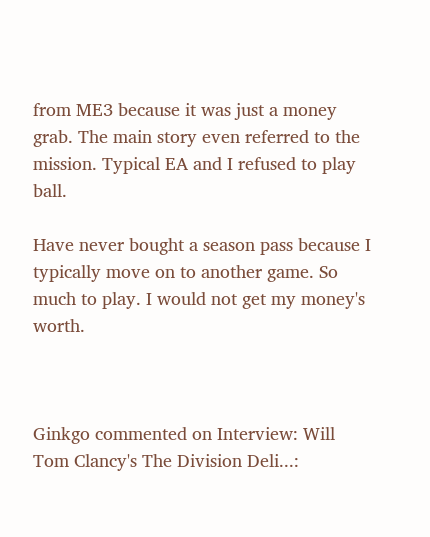from ME3 because it was just a money grab. The main story even referred to the mission. Typical EA and I refused to play ball.

Have never bought a season pass because I typically move on to another game. So much to play. I would not get my money's worth.



Ginkgo commented on Interview: Will Tom Clancy's The Division Deli...: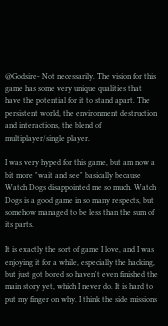@Godsire- Not necessarily. The vision for this game has some very unique qualities that have the potential for it to stand apart. The persistent world, the environment destruction and interactions, the blend of multiplayer/single player.

I was very hyped for this game, but am now a bit more "wait and see" basically because Watch Dogs disappointed me so much. Watch Dogs is a good game in so many respects, but somehow managed to be less than the sum of its parts.

It is exactly the sort of game I love, and I was enjoying it for a while, especially the hacking, but just got bored so haven't even finished the main story yet, which I never do. It is hard to put my finger on why. I think the side missions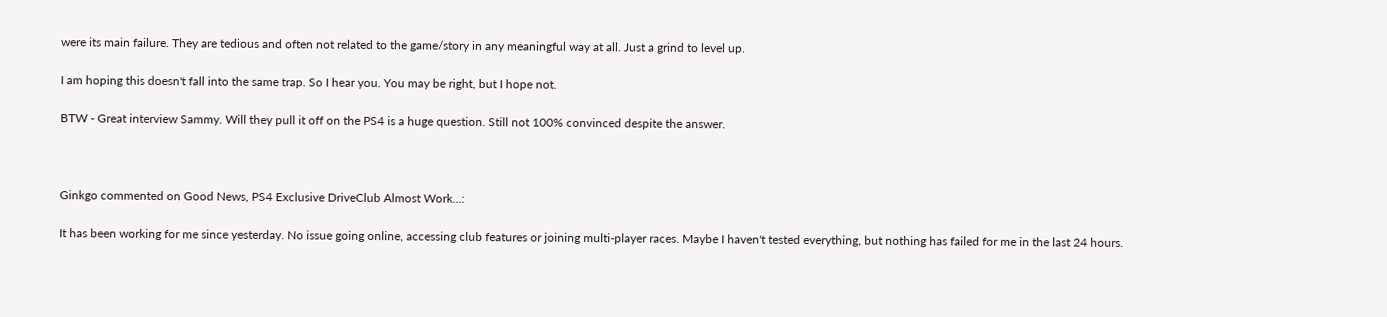were its main failure. They are tedious and often not related to the game/story in any meaningful way at all. Just a grind to level up.

I am hoping this doesn't fall into the same trap. So I hear you. You may be right, but I hope not.

BTW - Great interview Sammy. Will they pull it off on the PS4 is a huge question. Still not 100% convinced despite the answer.



Ginkgo commented on Good News, PS4 Exclusive DriveClub Almost Work...:

It has been working for me since yesterday. No issue going online, accessing club features or joining multi-player races. Maybe I haven't tested everything, but nothing has failed for me in the last 24 hours.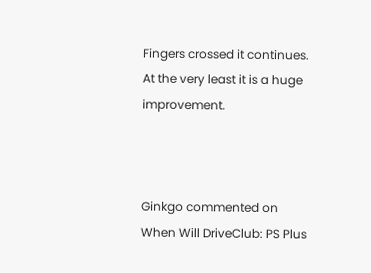Fingers crossed it continues. At the very least it is a huge improvement.



Ginkgo commented on When Will DriveClub: PS Plus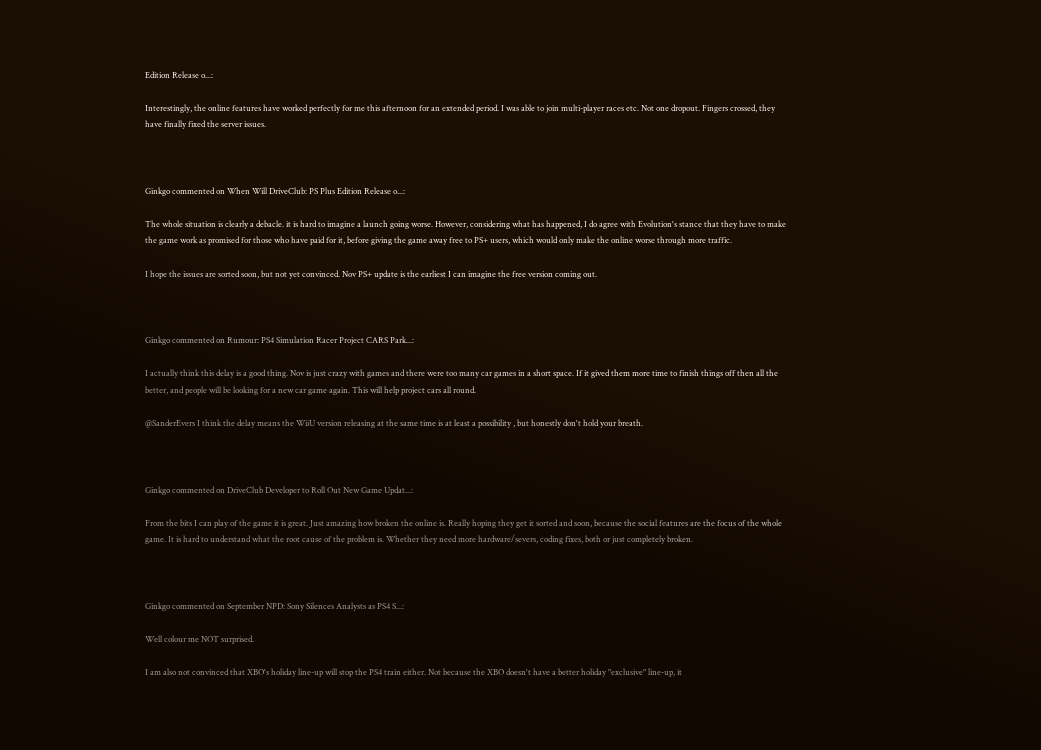Edition Release o...:

Interestingly, the online features have worked perfectly for me this afternoon for an extended period. I was able to join multi-player races etc. Not one dropout. Fingers crossed, they have finally fixed the server issues.



Ginkgo commented on When Will DriveClub: PS Plus Edition Release o...:

The whole situation is clearly a debacle. it is hard to imagine a launch going worse. However, considering what has happened, I do agree with Evolution's stance that they have to make the game work as promised for those who have paid for it, before giving the game away free to PS+ users, which would only make the online worse through more traffic.

I hope the issues are sorted soon, but not yet convinced. Nov PS+ update is the earliest I can imagine the free version coming out.



Ginkgo commented on Rumour: PS4 Simulation Racer Project CARS Park...:

I actually think this delay is a good thing. Nov is just crazy with games and there were too many car games in a short space. If it gived them more time to finish things off then all the better, and people will be looking for a new car game again. This will help project cars all round.

@SanderEvers I think the delay means the WiiU version releasing at the same time is at least a possibility , but honestly don't hold your breath.



Ginkgo commented on DriveClub Developer to Roll Out New Game Updat...:

From the bits I can play of the game it is great. Just amazing how broken the online is. Really hoping they get it sorted and soon, because the social features are the focus of the whole game. It is hard to understand what the root cause of the problem is. Whether they need more hardware/severs, coding fixes, both or just completely broken.



Ginkgo commented on September NPD: Sony Silences Analysts as PS4 S...:

Well colour me NOT surprised.

I am also not convinced that XBO's holiday line-up will stop the PS4 train either. Not because the XBO doesn't have a better holiday "exclusive" line-up, it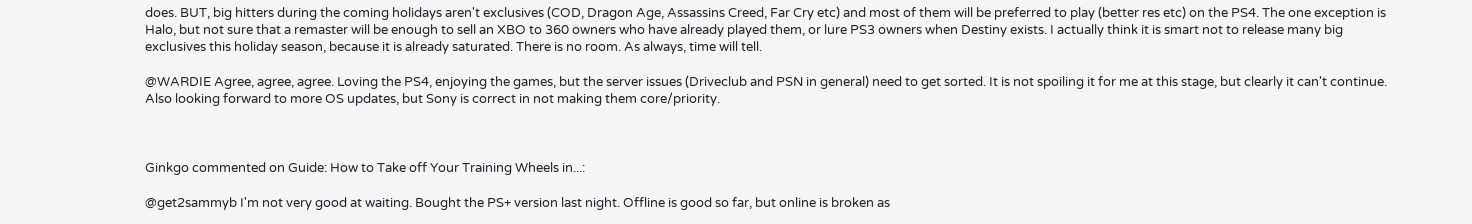does. BUT, big hitters during the coming holidays aren't exclusives (COD, Dragon Age, Assassins Creed, Far Cry etc) and most of them will be preferred to play (better res etc) on the PS4. The one exception is Halo, but not sure that a remaster will be enough to sell an XBO to 360 owners who have already played them, or lure PS3 owners when Destiny exists. I actually think it is smart not to release many big exclusives this holiday season, because it is already saturated. There is no room. As always, time will tell.

@WARDIE Agree, agree, agree. Loving the PS4, enjoying the games, but the server issues (Driveclub and PSN in general) need to get sorted. It is not spoiling it for me at this stage, but clearly it can't continue. Also looking forward to more OS updates, but Sony is correct in not making them core/priority.



Ginkgo commented on Guide: How to Take off Your Training Wheels in...:

@get2sammyb I'm not very good at waiting. Bought the PS+ version last night. Offline is good so far, but online is broken as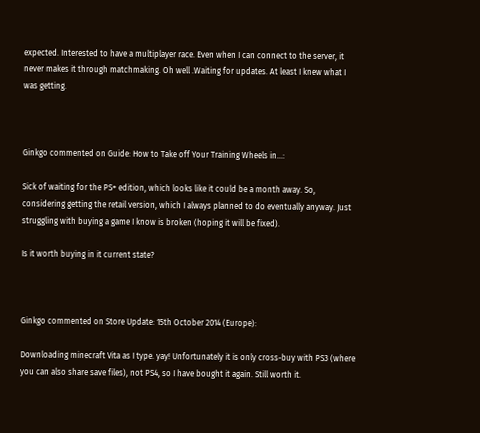expected. Interested to have a multiplayer race. Even when I can connect to the server, it never makes it through matchmaking. Oh well .Waiting for updates. At least I knew what I was getting.



Ginkgo commented on Guide: How to Take off Your Training Wheels in...:

Sick of waiting for the PS+ edition, which looks like it could be a month away. So, considering getting the retail version, which I always planned to do eventually anyway. Just struggling with buying a game I know is broken (hoping it will be fixed).

Is it worth buying in it current state?



Ginkgo commented on Store Update: 15th October 2014 (Europe):

Downloading minecraft Vita as I type. yay! Unfortunately it is only cross-buy with PS3 (where you can also share save files), not PS4, so I have bought it again. Still worth it.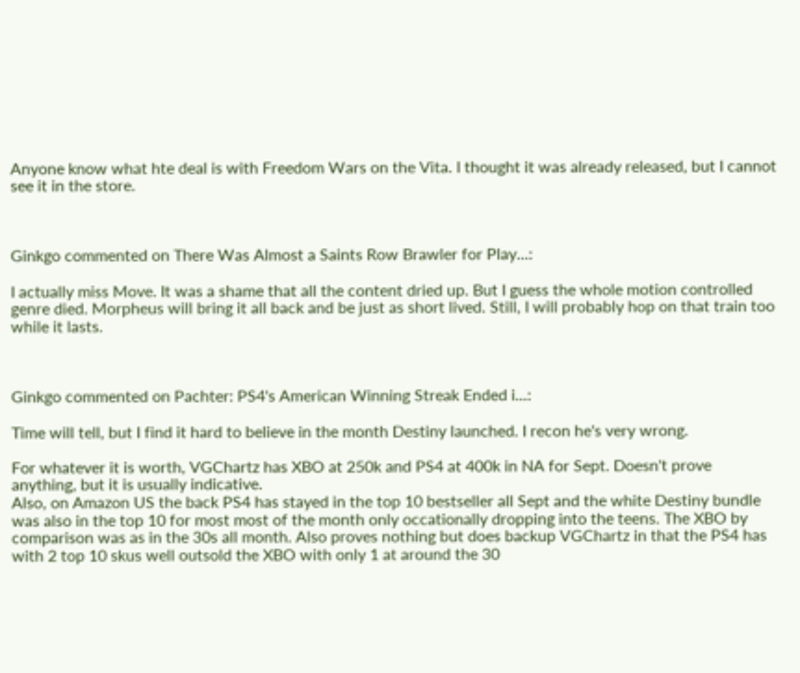Anyone know what hte deal is with Freedom Wars on the Vita. I thought it was already released, but I cannot see it in the store.



Ginkgo commented on There Was Almost a Saints Row Brawler for Play...:

I actually miss Move. It was a shame that all the content dried up. But I guess the whole motion controlled genre died. Morpheus will bring it all back and be just as short lived. Still, I will probably hop on that train too while it lasts.



Ginkgo commented on Pachter: PS4's American Winning Streak Ended i...:

Time will tell, but I find it hard to believe in the month Destiny launched. I recon he's very wrong.

For whatever it is worth, VGChartz has XBO at 250k and PS4 at 400k in NA for Sept. Doesn't prove anything, but it is usually indicative.
Also, on Amazon US the back PS4 has stayed in the top 10 bestseller all Sept and the white Destiny bundle was also in the top 10 for most most of the month only occationally dropping into the teens. The XBO by comparison was as in the 30s all month. Also proves nothing but does backup VGChartz in that the PS4 has with 2 top 10 skus well outsold the XBO with only 1 at around the 30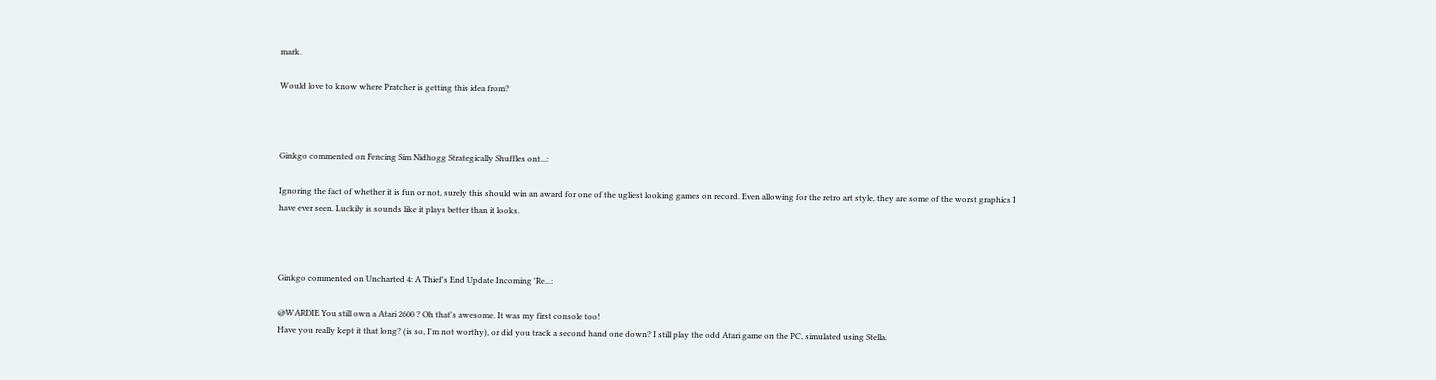mark.

Would love to know where Pratcher is getting this idea from?



Ginkgo commented on Fencing Sim Nidhogg Strategically Shuffles ont...:

Ignoring the fact of whether it is fun or not, surely this should win an award for one of the ugliest looking games on record. Even allowing for the retro art style, they are some of the worst graphics I have ever seen. Luckily is sounds like it plays better than it looks.



Ginkgo commented on Uncharted 4: A Thief's End Update Incoming 'Re...:

@WARDIE You still own a Atari 2600 ? Oh that's awesome. It was my first console too!
Have you really kept it that long? (is so, I'm not worthy), or did you track a second hand one down? I still play the odd Atari game on the PC, simulated using Stella.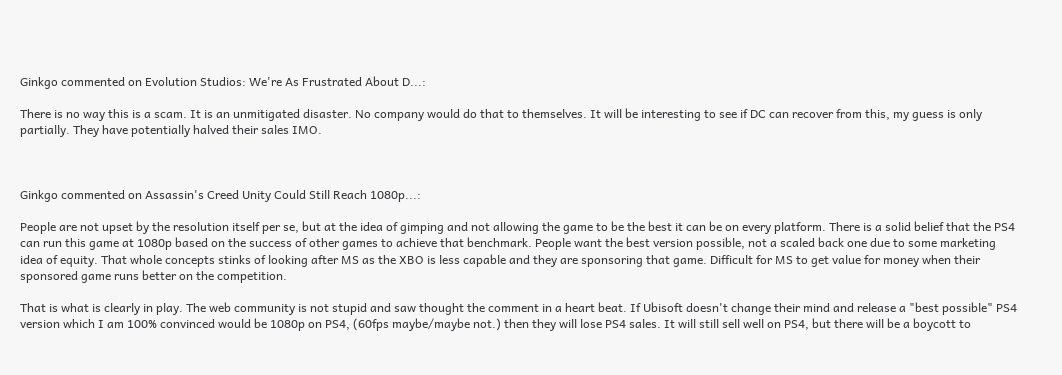Ginkgo commented on Evolution Studios: We're As Frustrated About D...:

There is no way this is a scam. It is an unmitigated disaster. No company would do that to themselves. It will be interesting to see if DC can recover from this, my guess is only partially. They have potentially halved their sales IMO.



Ginkgo commented on Assassin's Creed Unity Could Still Reach 1080p...:

People are not upset by the resolution itself per se, but at the idea of gimping and not allowing the game to be the best it can be on every platform. There is a solid belief that the PS4 can run this game at 1080p based on the success of other games to achieve that benchmark. People want the best version possible, not a scaled back one due to some marketing idea of equity. That whole concepts stinks of looking after MS as the XBO is less capable and they are sponsoring that game. Difficult for MS to get value for money when their sponsored game runs better on the competition.

That is what is clearly in play. The web community is not stupid and saw thought the comment in a heart beat. If Ubisoft doesn't change their mind and release a "best possible" PS4 version which I am 100% convinced would be 1080p on PS4, (60fps maybe/maybe not.) then they will lose PS4 sales. It will still sell well on PS4, but there will be a boycott to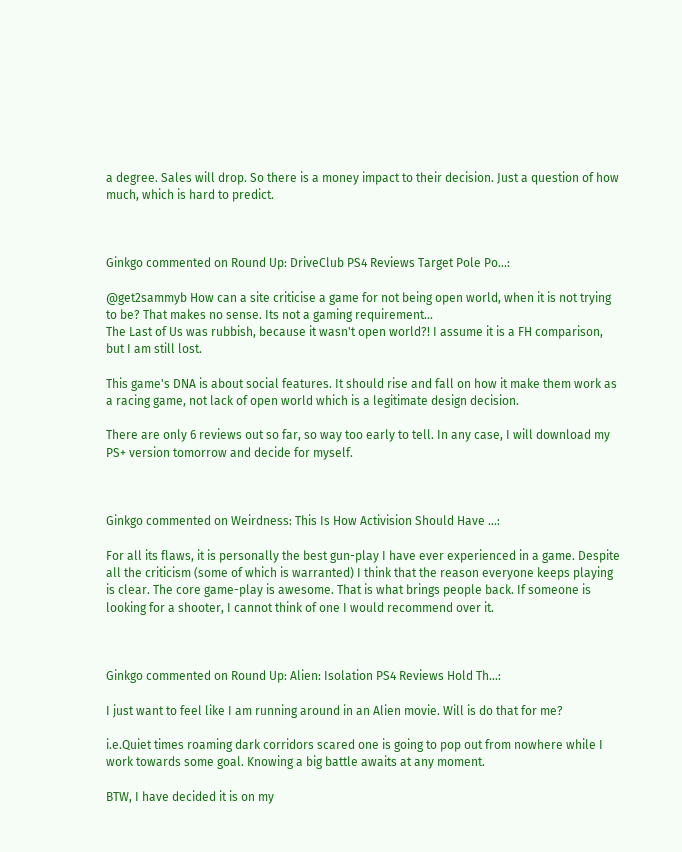a degree. Sales will drop. So there is a money impact to their decision. Just a question of how much, which is hard to predict.



Ginkgo commented on Round Up: DriveClub PS4 Reviews Target Pole Po...:

@get2sammyb How can a site criticise a game for not being open world, when it is not trying to be? That makes no sense. Its not a gaming requirement...
The Last of Us was rubbish, because it wasn't open world?! I assume it is a FH comparison, but I am still lost.

This game's DNA is about social features. It should rise and fall on how it make them work as a racing game, not lack of open world which is a legitimate design decision.

There are only 6 reviews out so far, so way too early to tell. In any case, I will download my PS+ version tomorrow and decide for myself.



Ginkgo commented on Weirdness: This Is How Activision Should Have ...:

For all its flaws, it is personally the best gun-play I have ever experienced in a game. Despite all the criticism (some of which is warranted) I think that the reason everyone keeps playing is clear. The core game-play is awesome. That is what brings people back. If someone is looking for a shooter, I cannot think of one I would recommend over it.



Ginkgo commented on Round Up: Alien: Isolation PS4 Reviews Hold Th...:

I just want to feel like I am running around in an Alien movie. Will is do that for me?

i.e.Quiet times roaming dark corridors scared one is going to pop out from nowhere while I work towards some goal. Knowing a big battle awaits at any moment.

BTW, I have decided it is on my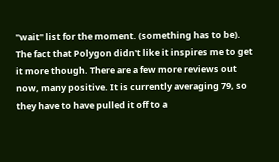"wait" list for the moment. (something has to be). The fact that Polygon didn't like it inspires me to get it more though. There are a few more reviews out now, many positive. It is currently averaging 79, so they have to have pulled it off to a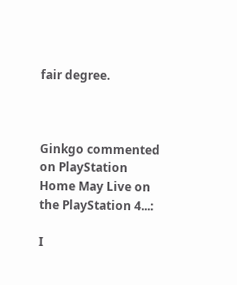fair degree.



Ginkgo commented on PlayStation Home May Live on the PlayStation 4...:

I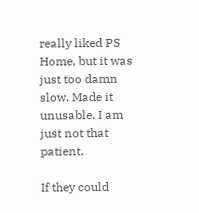really liked PS Home, but it was just too damn slow. Made it unusable. I am just not that patient.

If they could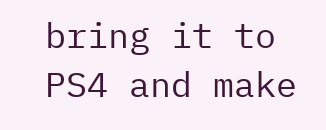bring it to PS4 and make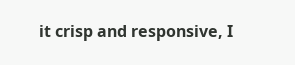it crisp and responsive, I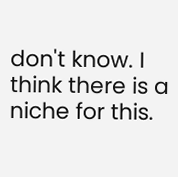don't know. I think there is a niche for this.